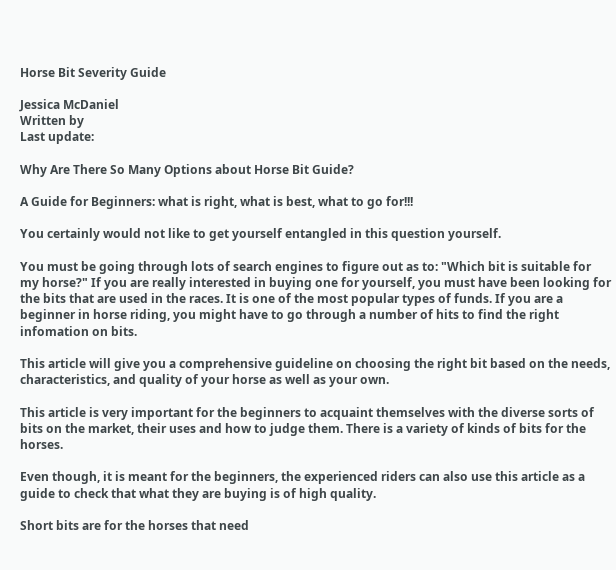Horse Bit Severity Guide

Jessica McDaniel
Written by
Last update:

Why Are There So Many Options about Horse Bit Guide?

A Guide for Beginners: what is right, what is best, what to go for!!!

You certainly would not like to get yourself entangled in this question yourself.

You must be going through lots of search engines to figure out as to: "Which bit is suitable for my horse?" If you are really interested in buying one for yourself, you must have been looking for the bits that are used in the races. It is one of the most popular types of funds. If you are a beginner in horse riding, you might have to go through a number of hits to find the right infomation on bits.

This article will give you a comprehensive guideline on choosing the right bit based on the needs, characteristics, and quality of your horse as well as your own.

This article is very important for the beginners to acquaint themselves with the diverse sorts of bits on the market, their uses and how to judge them. There is a variety of kinds of bits for the horses.

Even though, it is meant for the beginners, the experienced riders can also use this article as a guide to check that what they are buying is of high quality.

Short bits are for the horses that need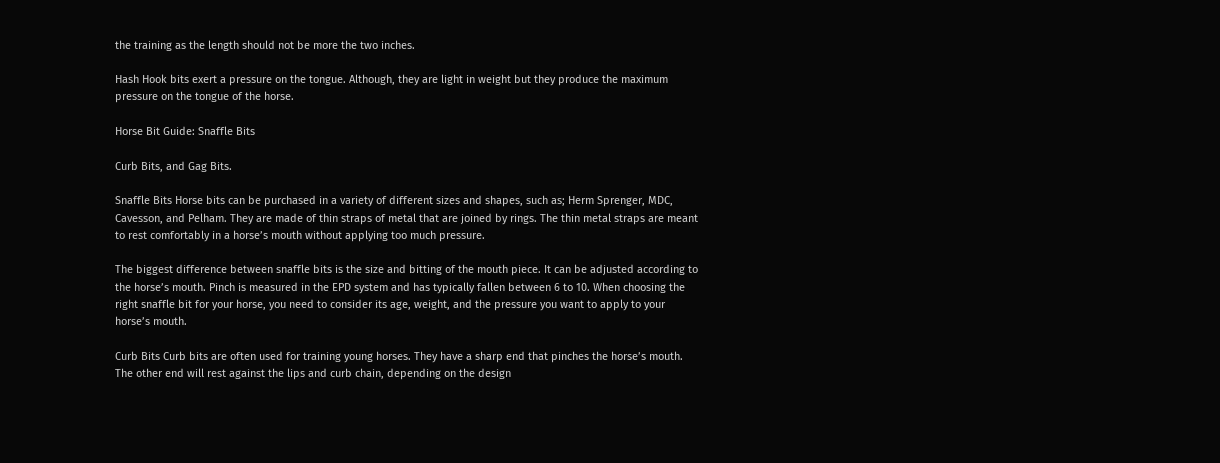the training as the length should not be more the two inches.

Hash Hook bits exert a pressure on the tongue. Although, they are light in weight but they produce the maximum pressure on the tongue of the horse.

Horse Bit Guide: Snaffle Bits

Curb Bits, and Gag Bits.

Snaffle Bits Horse bits can be purchased in a variety of different sizes and shapes, such as; Herm Sprenger, MDC, Cavesson, and Pelham. They are made of thin straps of metal that are joined by rings. The thin metal straps are meant to rest comfortably in a horse’s mouth without applying too much pressure.

The biggest difference between snaffle bits is the size and bitting of the mouth piece. It can be adjusted according to the horse’s mouth. Pinch is measured in the EPD system and has typically fallen between 6 to 10. When choosing the right snaffle bit for your horse, you need to consider its age, weight, and the pressure you want to apply to your horse’s mouth.

Curb Bits Curb bits are often used for training young horses. They have a sharp end that pinches the horse’s mouth. The other end will rest against the lips and curb chain, depending on the design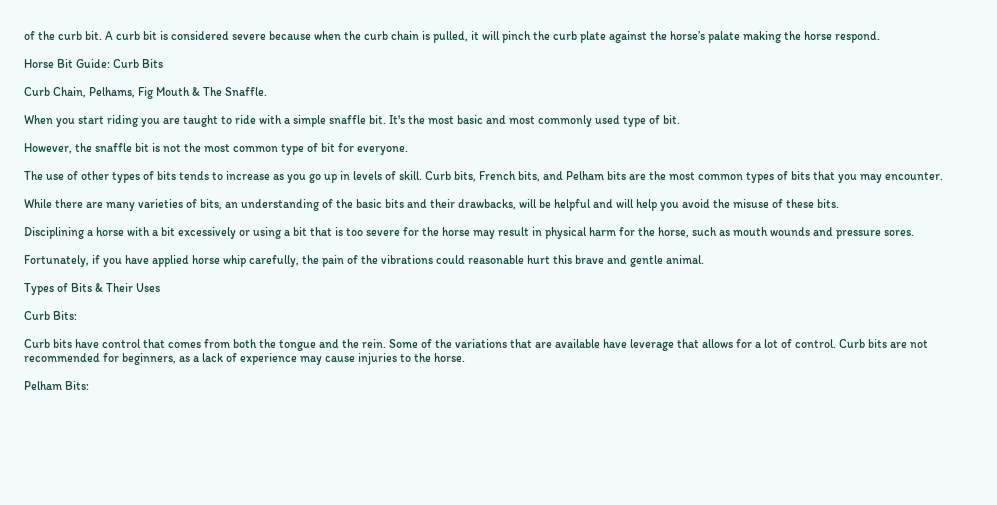of the curb bit. A curb bit is considered severe because when the curb chain is pulled, it will pinch the curb plate against the horse’s palate making the horse respond.

Horse Bit Guide: Curb Bits

Curb Chain, Pelhams, Fig Mouth & The Snaffle.

When you start riding you are taught to ride with a simple snaffle bit. It's the most basic and most commonly used type of bit.

However, the snaffle bit is not the most common type of bit for everyone.

The use of other types of bits tends to increase as you go up in levels of skill. Curb bits, French bits, and Pelham bits are the most common types of bits that you may encounter.

While there are many varieties of bits, an understanding of the basic bits and their drawbacks, will be helpful and will help you avoid the misuse of these bits.

Disciplining a horse with a bit excessively or using a bit that is too severe for the horse may result in physical harm for the horse, such as mouth wounds and pressure sores.

Fortunately, if you have applied horse whip carefully, the pain of the vibrations could reasonable hurt this brave and gentle animal.

Types of Bits & Their Uses

Curb Bits:

Curb bits have control that comes from both the tongue and the rein. Some of the variations that are available have leverage that allows for a lot of control. Curb bits are not recommended for beginners, as a lack of experience may cause injuries to the horse.

Pelham Bits: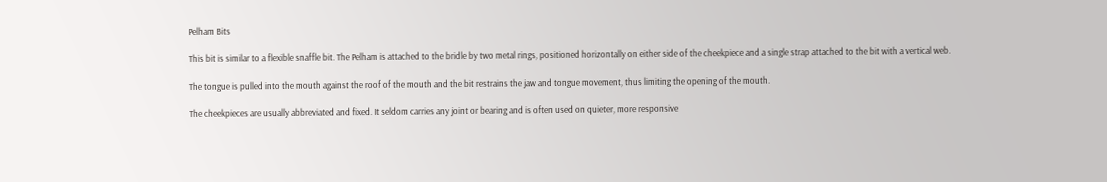Pelham Bits

This bit is similar to a flexible snaffle bit. The Pelham is attached to the bridle by two metal rings, positioned horizontally on either side of the cheekpiece and a single strap attached to the bit with a vertical web.

The tongue is pulled into the mouth against the roof of the mouth and the bit restrains the jaw and tongue movement, thus limiting the opening of the mouth.

The cheekpieces are usually abbreviated and fixed. It seldom carries any joint or bearing and is often used on quieter, more responsive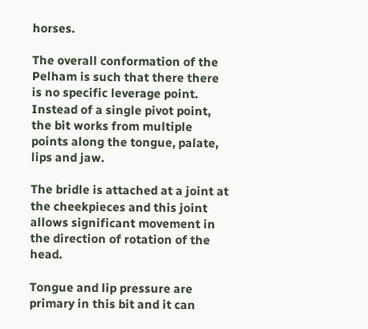horses.

The overall conformation of the Pelham is such that there there is no specific leverage point. Instead of a single pivot point, the bit works from multiple points along the tongue, palate, lips and jaw.

The bridle is attached at a joint at the cheekpieces and this joint allows significant movement in the direction of rotation of the head.

Tongue and lip pressure are primary in this bit and it can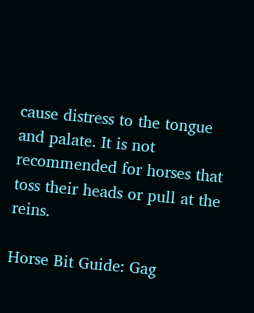cause distress to the tongue and palate. It is not recommended for horses that toss their heads or pull at the reins.

Horse Bit Guide: Gag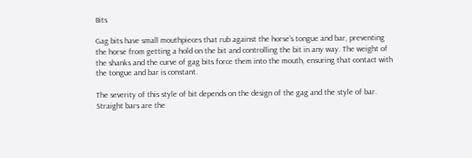Bits

Gag bits have small mouthpieces that rub against the horse’s tongue and bar, preventing the horse from getting a hold on the bit and controlling the bit in any way. The weight of the shanks and the curve of gag bits force them into the mouth, ensuring that contact with the tongue and bar is constant.

The severity of this style of bit depends on the design of the gag and the style of bar. Straight bars are the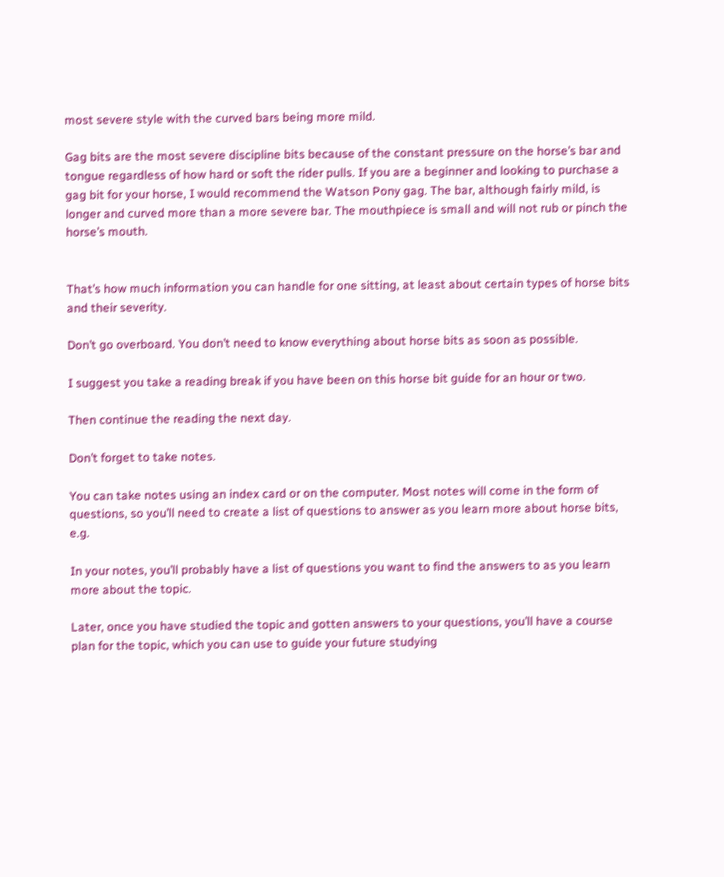most severe style with the curved bars being more mild.

Gag bits are the most severe discipline bits because of the constant pressure on the horse’s bar and tongue regardless of how hard or soft the rider pulls. If you are a beginner and looking to purchase a gag bit for your horse, I would recommend the Watson Pony gag. The bar, although fairly mild, is longer and curved more than a more severe bar. The mouthpiece is small and will not rub or pinch the horse’s mouth.


That’s how much information you can handle for one sitting, at least about certain types of horse bits and their severity.

Don’t go overboard. You don’t need to know everything about horse bits as soon as possible.

I suggest you take a reading break if you have been on this horse bit guide for an hour or two.

Then continue the reading the next day.

Don’t forget to take notes.

You can take notes using an index card or on the computer. Most notes will come in the form of questions, so you’ll need to create a list of questions to answer as you learn more about horse bits, e.g.

In your notes, you’ll probably have a list of questions you want to find the answers to as you learn more about the topic.

Later, once you have studied the topic and gotten answers to your questions, you’ll have a course plan for the topic, which you can use to guide your future studying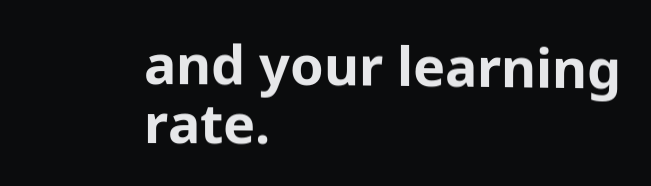and your learning rate.